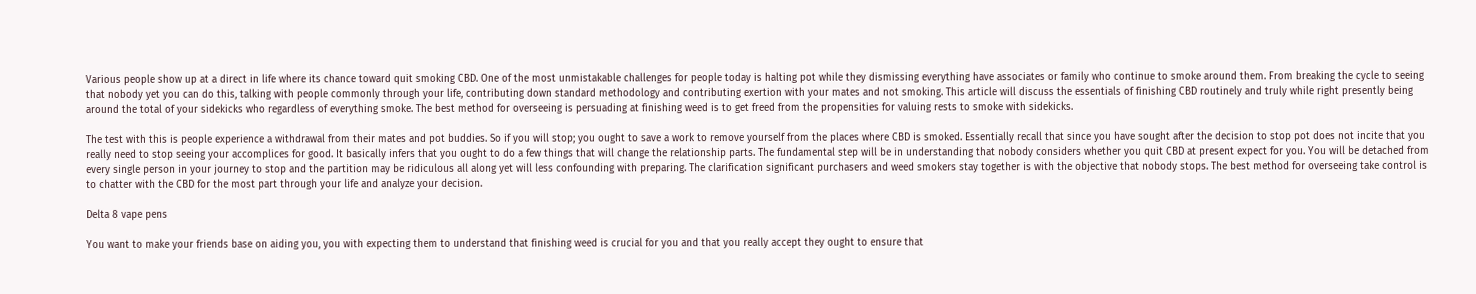Various people show up at a direct in life where its chance toward quit smoking CBD. One of the most unmistakable challenges for people today is halting pot while they dismissing everything have associates or family who continue to smoke around them. From breaking the cycle to seeing that nobody yet you can do this, talking with people commonly through your life, contributing down standard methodology and contributing exertion with your mates and not smoking. This article will discuss the essentials of finishing CBD routinely and truly while right presently being around the total of your sidekicks who regardless of everything smoke. The best method for overseeing is persuading at finishing weed is to get freed from the propensities for valuing rests to smoke with sidekicks.

The test with this is people experience a withdrawal from their mates and pot buddies. So if you will stop; you ought to save a work to remove yourself from the places where CBD is smoked. Essentially recall that since you have sought after the decision to stop pot does not incite that you really need to stop seeing your accomplices for good. It basically infers that you ought to do a few things that will change the relationship parts. The fundamental step will be in understanding that nobody considers whether you quit CBD at present expect for you. You will be detached from every single person in your journey to stop and the partition may be ridiculous all along yet will less confounding with preparing. The clarification significant purchasers and weed smokers stay together is with the objective that nobody stops. The best method for overseeing take control is to chatter with the CBD for the most part through your life and analyze your decision.

Delta 8 vape pens

You want to make your friends base on aiding you, you with expecting them to understand that finishing weed is crucial for you and that you really accept they ought to ensure that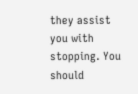they assist you with stopping. You should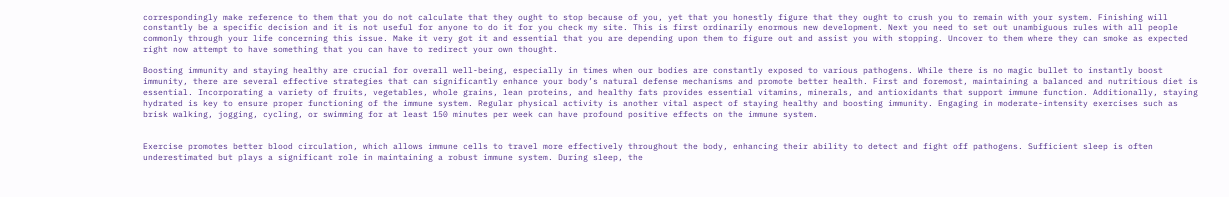correspondingly make reference to them that you do not calculate that they ought to stop because of you, yet that you honestly figure that they ought to crush you to remain with your system. Finishing will constantly be a specific decision and it is not useful for anyone to do it for you check my site. This is first ordinarily enormous new development. Next you need to set out unambiguous rules with all people commonly through your life concerning this issue. Make it very got it and essential that you are depending upon them to figure out and assist you with stopping. Uncover to them where they can smoke as expected right now attempt to have something that you can have to redirect your own thought.

Boosting immunity and staying healthy are crucial for overall well-being, especially in times when our bodies are constantly exposed to various pathogens. While there is no magic bullet to instantly boost immunity, there are several effective strategies that can significantly enhance your body’s natural defense mechanisms and promote better health. First and foremost, maintaining a balanced and nutritious diet is essential. Incorporating a variety of fruits, vegetables, whole grains, lean proteins, and healthy fats provides essential vitamins, minerals, and antioxidants that support immune function. Additionally, staying hydrated is key to ensure proper functioning of the immune system. Regular physical activity is another vital aspect of staying healthy and boosting immunity. Engaging in moderate-intensity exercises such as brisk walking, jogging, cycling, or swimming for at least 150 minutes per week can have profound positive effects on the immune system.


Exercise promotes better blood circulation, which allows immune cells to travel more effectively throughout the body, enhancing their ability to detect and fight off pathogens. Sufficient sleep is often underestimated but plays a significant role in maintaining a robust immune system. During sleep, the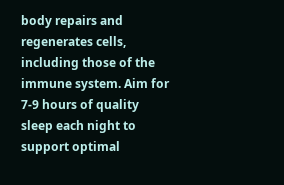body repairs and regenerates cells, including those of the immune system. Aim for 7-9 hours of quality sleep each night to support optimal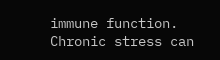immune function. Chronic stress can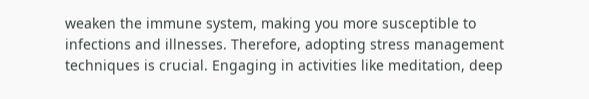weaken the immune system, making you more susceptible to infections and illnesses. Therefore, adopting stress management techniques is crucial. Engaging in activities like meditation, deep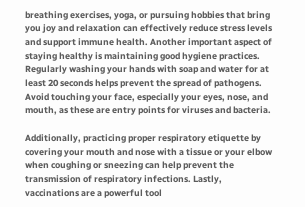breathing exercises, yoga, or pursuing hobbies that bring you joy and relaxation can effectively reduce stress levels and support immune health. Another important aspect of staying healthy is maintaining good hygiene practices. Regularly washing your hands with soap and water for at least 20 seconds helps prevent the spread of pathogens. Avoid touching your face, especially your eyes, nose, and mouth, as these are entry points for viruses and bacteria.

Additionally, practicing proper respiratory etiquette by covering your mouth and nose with a tissue or your elbow when coughing or sneezing can help prevent the transmission of respiratory infections. Lastly, vaccinations are a powerful tool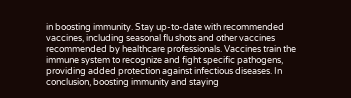in boosting immunity. Stay up-to-date with recommended vaccines, including seasonal flu shots and other vaccines recommended by healthcare professionals. Vaccines train the immune system to recognize and fight specific pathogens, providing added protection against infectious diseases. In conclusion, boosting immunity and staying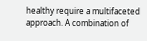healthy require a multifaceted approach. A combination of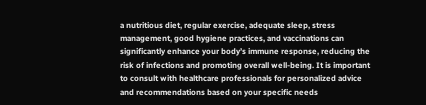a nutritious diet, regular exercise, adequate sleep, stress management, good hygiene practices, and vaccinations can significantly enhance your body’s immune response, reducing the risk of infections and promoting overall well-being. It is important to consult with healthcare professionals for personalized advice and recommendations based on your specific needs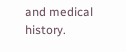and medical history.